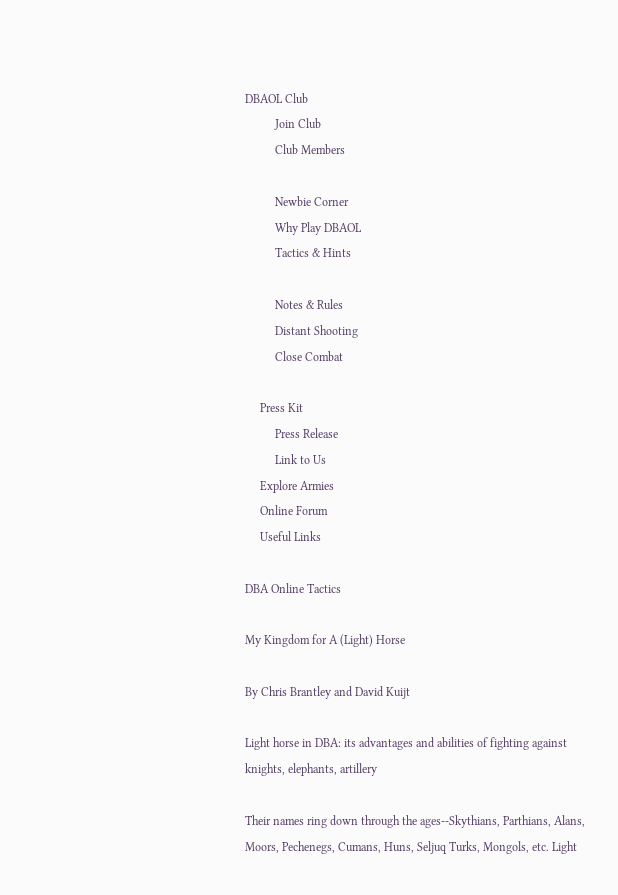DBAOL Club
          Join Club
          Club Members

          Newbie Corner
          Why Play DBAOL
          Tactics & Hints

          Notes & Rules
          Distant Shooting
          Close Combat

     Press Kit
          Press Release
          Link to Us
     Explore Armies
     Online Forum
     Useful Links

DBA Online Tactics

My Kingdom for A (Light) Horse

By Chris Brantley and David Kuijt

Light horse in DBA: its advantages and abilities of fighting against knights, elephants, artillery

Their names ring down through the ages--Skythians, Parthians, Alans, Moors, Pechenegs, Cumans, Huns, Seljuq Turks, Mongols, etc. Light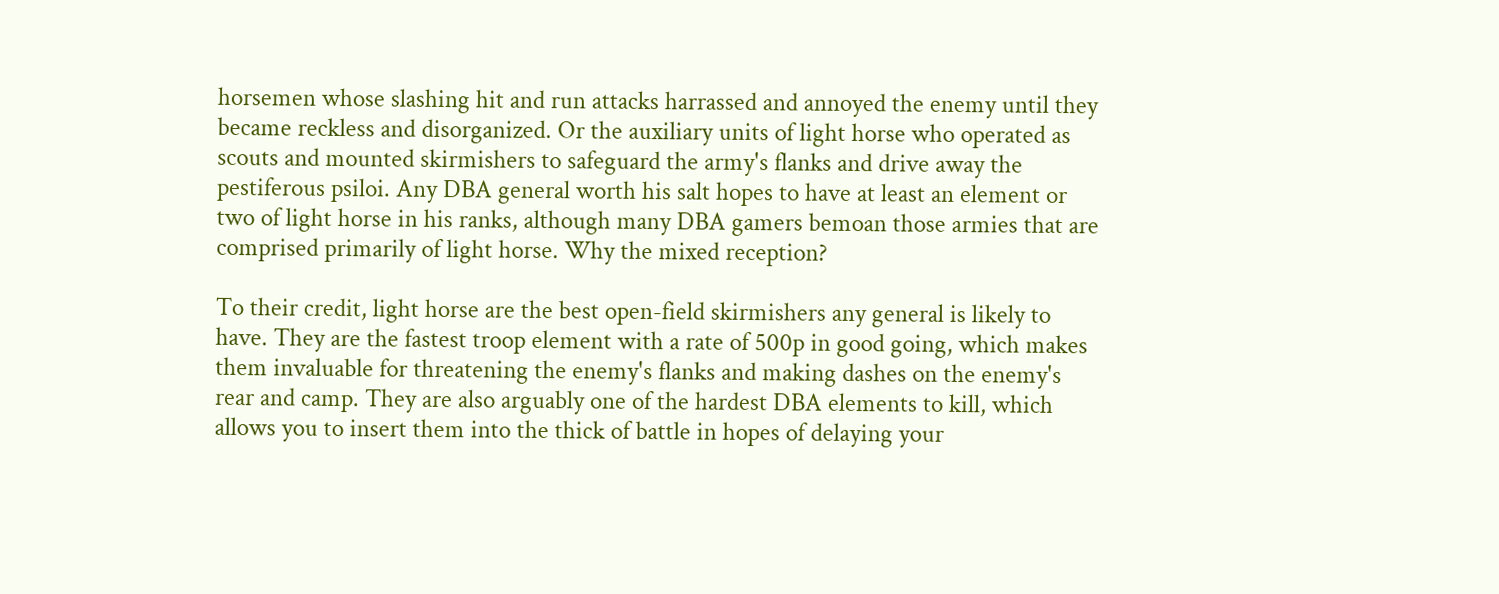horsemen whose slashing hit and run attacks harrassed and annoyed the enemy until they became reckless and disorganized. Or the auxiliary units of light horse who operated as scouts and mounted skirmishers to safeguard the army's flanks and drive away the pestiferous psiloi. Any DBA general worth his salt hopes to have at least an element or two of light horse in his ranks, although many DBA gamers bemoan those armies that are comprised primarily of light horse. Why the mixed reception?

To their credit, light horse are the best open-field skirmishers any general is likely to have. They are the fastest troop element with a rate of 500p in good going, which makes them invaluable for threatening the enemy's flanks and making dashes on the enemy's rear and camp. They are also arguably one of the hardest DBA elements to kill, which allows you to insert them into the thick of battle in hopes of delaying your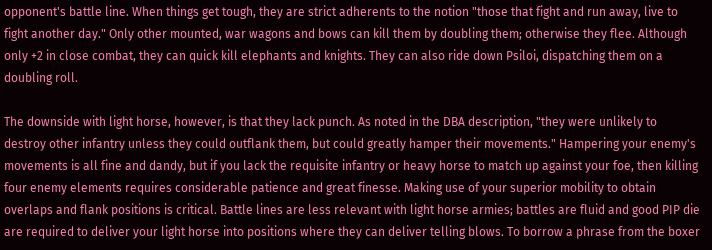opponent's battle line. When things get tough, they are strict adherents to the notion "those that fight and run away, live to fight another day." Only other mounted, war wagons and bows can kill them by doubling them; otherwise they flee. Although only +2 in close combat, they can quick kill elephants and knights. They can also ride down Psiloi, dispatching them on a doubling roll.

The downside with light horse, however, is that they lack punch. As noted in the DBA description, "they were unlikely to destroy other infantry unless they could outflank them, but could greatly hamper their movements." Hampering your enemy's movements is all fine and dandy, but if you lack the requisite infantry or heavy horse to match up against your foe, then killing four enemy elements requires considerable patience and great finesse. Making use of your superior mobility to obtain overlaps and flank positions is critical. Battle lines are less relevant with light horse armies; battles are fluid and good PIP die are required to deliver your light horse into positions where they can deliver telling blows. To borrow a phrase from the boxer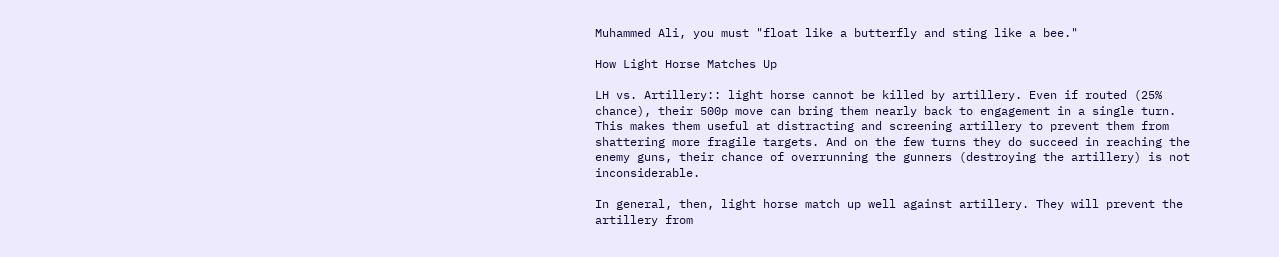Muhammed Ali, you must "float like a butterfly and sting like a bee."

How Light Horse Matches Up

LH vs. Artillery:: light horse cannot be killed by artillery. Even if routed (25% chance), their 500p move can bring them nearly back to engagement in a single turn. This makes them useful at distracting and screening artillery to prevent them from shattering more fragile targets. And on the few turns they do succeed in reaching the enemy guns, their chance of overrunning the gunners (destroying the artillery) is not inconsiderable.

In general, then, light horse match up well against artillery. They will prevent the artillery from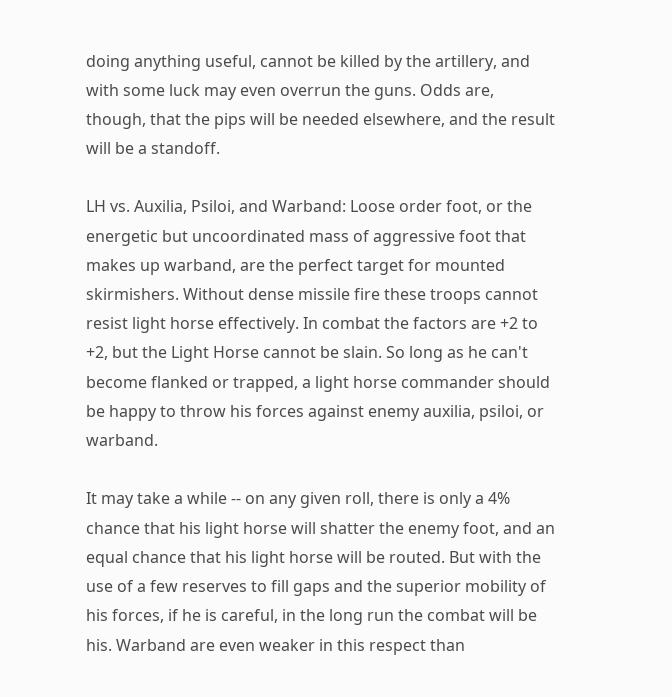doing anything useful, cannot be killed by the artillery, and with some luck may even overrun the guns. Odds are, though, that the pips will be needed elsewhere, and the result will be a standoff.

LH vs. Auxilia, Psiloi, and Warband: Loose order foot, or the energetic but uncoordinated mass of aggressive foot that makes up warband, are the perfect target for mounted skirmishers. Without dense missile fire these troops cannot resist light horse effectively. In combat the factors are +2 to +2, but the Light Horse cannot be slain. So long as he can't become flanked or trapped, a light horse commander should be happy to throw his forces against enemy auxilia, psiloi, or warband.

It may take a while -- on any given roll, there is only a 4% chance that his light horse will shatter the enemy foot, and an equal chance that his light horse will be routed. But with the use of a few reserves to fill gaps and the superior mobility of his forces, if he is careful, in the long run the combat will be his. Warband are even weaker in this respect than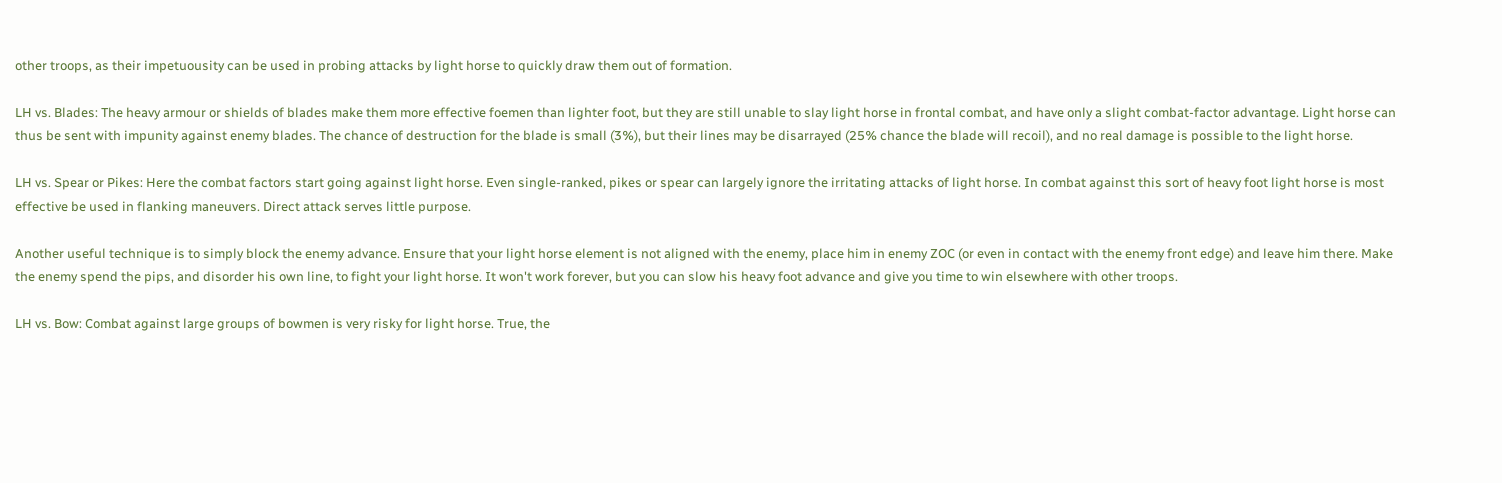other troops, as their impetuousity can be used in probing attacks by light horse to quickly draw them out of formation.

LH vs. Blades: The heavy armour or shields of blades make them more effective foemen than lighter foot, but they are still unable to slay light horse in frontal combat, and have only a slight combat-factor advantage. Light horse can thus be sent with impunity against enemy blades. The chance of destruction for the blade is small (3%), but their lines may be disarrayed (25% chance the blade will recoil), and no real damage is possible to the light horse.

LH vs. Spear or Pikes: Here the combat factors start going against light horse. Even single-ranked, pikes or spear can largely ignore the irritating attacks of light horse. In combat against this sort of heavy foot light horse is most effective be used in flanking maneuvers. Direct attack serves little purpose.

Another useful technique is to simply block the enemy advance. Ensure that your light horse element is not aligned with the enemy, place him in enemy ZOC (or even in contact with the enemy front edge) and leave him there. Make the enemy spend the pips, and disorder his own line, to fight your light horse. It won't work forever, but you can slow his heavy foot advance and give you time to win elsewhere with other troops.

LH vs. Bow: Combat against large groups of bowmen is very risky for light horse. True, the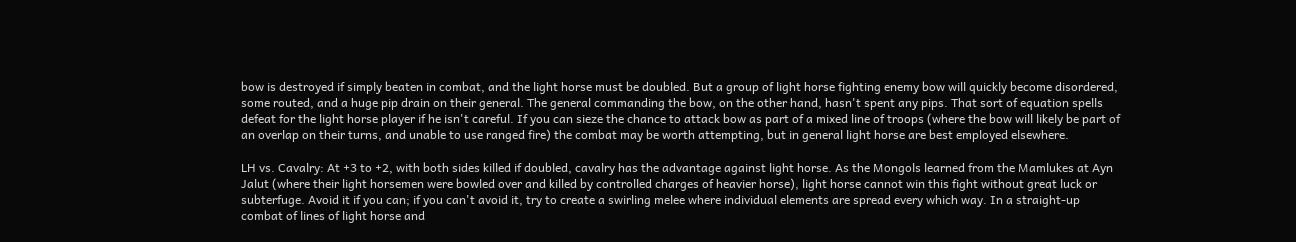bow is destroyed if simply beaten in combat, and the light horse must be doubled. But a group of light horse fighting enemy bow will quickly become disordered, some routed, and a huge pip drain on their general. The general commanding the bow, on the other hand, hasn't spent any pips. That sort of equation spells defeat for the light horse player if he isn't careful. If you can sieze the chance to attack bow as part of a mixed line of troops (where the bow will likely be part of an overlap on their turns, and unable to use ranged fire) the combat may be worth attempting, but in general light horse are best employed elsewhere.

LH vs. Cavalry: At +3 to +2, with both sides killed if doubled, cavalry has the advantage against light horse. As the Mongols learned from the Mamlukes at Ayn Jalut (where their light horsemen were bowled over and killed by controlled charges of heavier horse), light horse cannot win this fight without great luck or subterfuge. Avoid it if you can; if you can't avoid it, try to create a swirling melee where individual elements are spread every which way. In a straight-up combat of lines of light horse and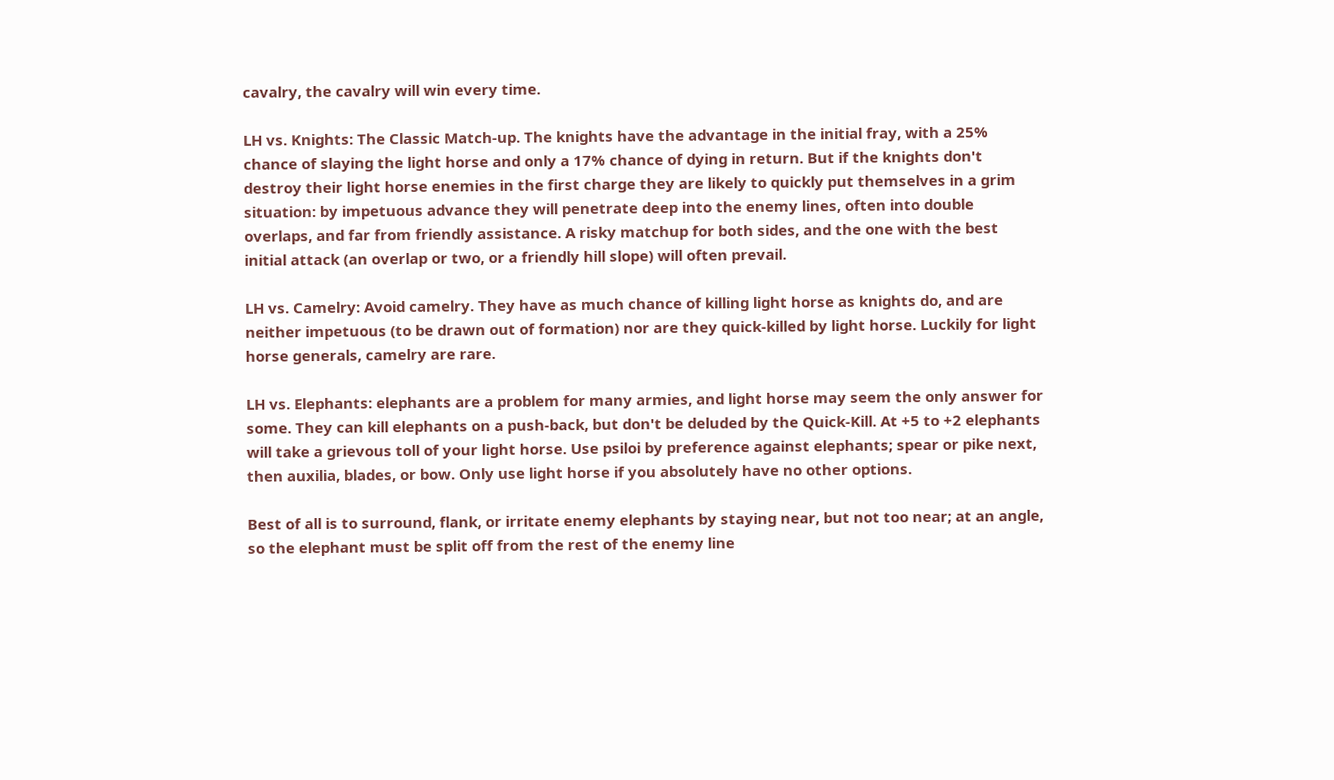cavalry, the cavalry will win every time.

LH vs. Knights: The Classic Match-up. The knights have the advantage in the initial fray, with a 25% chance of slaying the light horse and only a 17% chance of dying in return. But if the knights don't destroy their light horse enemies in the first charge they are likely to quickly put themselves in a grim situation: by impetuous advance they will penetrate deep into the enemy lines, often into double overlaps, and far from friendly assistance. A risky matchup for both sides, and the one with the best initial attack (an overlap or two, or a friendly hill slope) will often prevail.

LH vs. Camelry: Avoid camelry. They have as much chance of killing light horse as knights do, and are neither impetuous (to be drawn out of formation) nor are they quick-killed by light horse. Luckily for light horse generals, camelry are rare.

LH vs. Elephants: elephants are a problem for many armies, and light horse may seem the only answer for some. They can kill elephants on a push-back, but don't be deluded by the Quick-Kill. At +5 to +2 elephants will take a grievous toll of your light horse. Use psiloi by preference against elephants; spear or pike next, then auxilia, blades, or bow. Only use light horse if you absolutely have no other options.

Best of all is to surround, flank, or irritate enemy elephants by staying near, but not too near; at an angle, so the elephant must be split off from the rest of the enemy line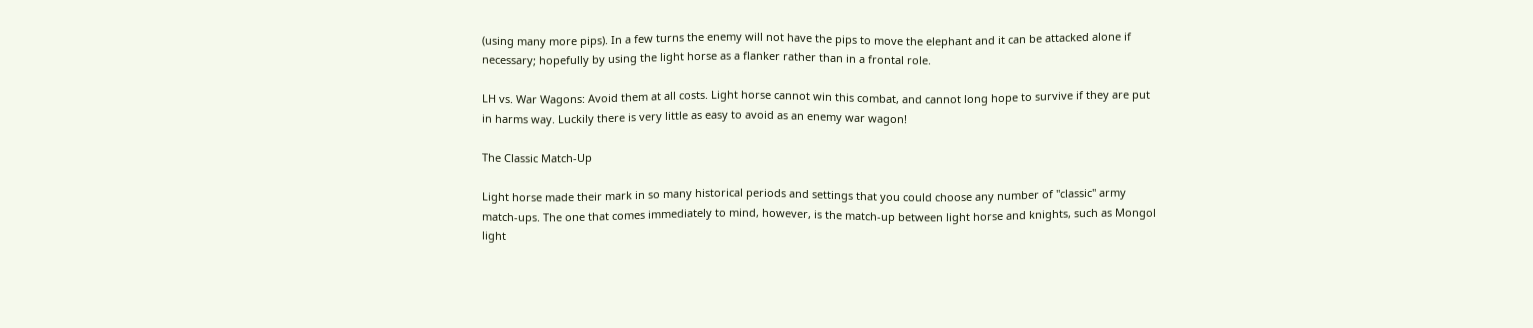(using many more pips). In a few turns the enemy will not have the pips to move the elephant and it can be attacked alone if necessary; hopefully by using the light horse as a flanker rather than in a frontal role.

LH vs. War Wagons: Avoid them at all costs. Light horse cannot win this combat, and cannot long hope to survive if they are put in harms way. Luckily there is very little as easy to avoid as an enemy war wagon!

The Classic Match-Up

Light horse made their mark in so many historical periods and settings that you could choose any number of "classic" army match-ups. The one that comes immediately to mind, however, is the match-up between light horse and knights, such as Mongol light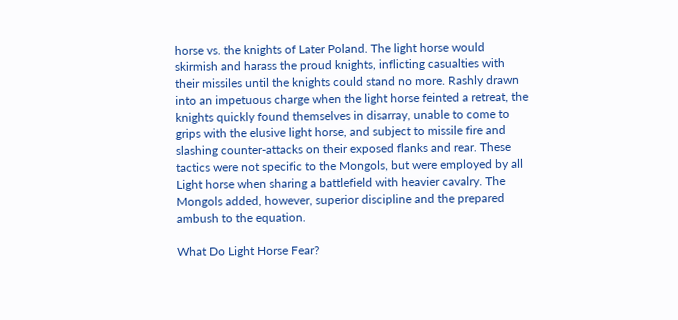horse vs. the knights of Later Poland. The light horse would skirmish and harass the proud knights, inflicting casualties with their missiles until the knights could stand no more. Rashly drawn into an impetuous charge when the light horse feinted a retreat, the knights quickly found themselves in disarray, unable to come to grips with the elusive light horse, and subject to missile fire and slashing counter-attacks on their exposed flanks and rear. These tactics were not specific to the Mongols, but were employed by all Light horse when sharing a battlefield with heavier cavalry. The Mongols added, however, superior discipline and the prepared ambush to the equation.

What Do Light Horse Fear?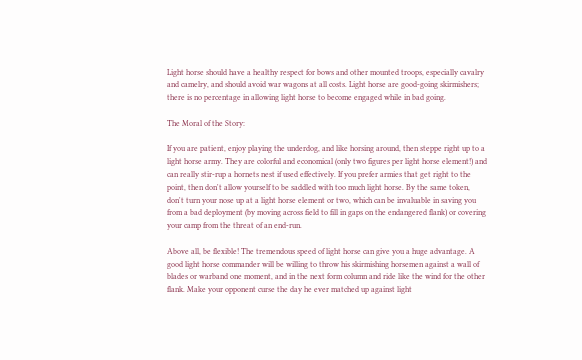Light horse should have a healthy respect for bows and other mounted troops, especially cavalry and camelry, and should avoid war wagons at all costs. Light horse are good-going skirmishers; there is no percentage in allowing light horse to become engaged while in bad going.

The Moral of the Story:

If you are patient, enjoy playing the underdog, and like horsing around, then steppe right up to a light horse army. They are colorful and economical (only two figures per light horse element!) and can really stir-rup a hornets nest if used effectively. If you prefer armies that get right to the point, then don't allow yourself to be saddled with too much light horse. By the same token, don't turn your nose up at a light horse element or two, which can be invaluable in saving you from a bad deployment (by moving across field to fill in gaps on the endangered flank) or covering your camp from the threat of an end-run.

Above all, be flexible! The tremendous speed of light horse can give you a huge advantage. A good light horse commander will be willing to throw his skirmishing horsemen against a wall of blades or warband one moment, and in the next form column and ride like the wind for the other flank. Make your opponent curse the day he ever matched up against light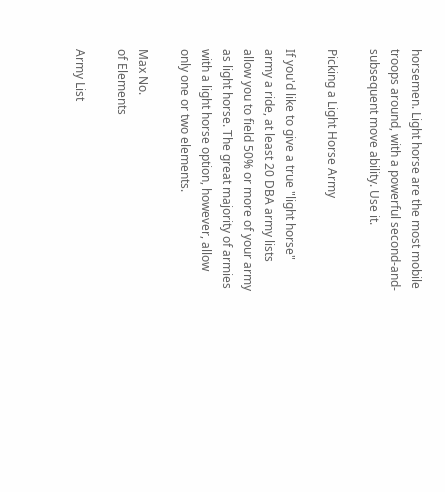horsemen. Light horse are the most mobile troops around, with a powerful second-and-subsequent move ability. Use it.

Picking a Light Horse Army

If you'd like to give a true "light horse" army a ride, at least 20 DBA army lists allow you to field 50% or more of your army as light horse. The great majority of armies with a light horse option, however, allow only one or two elements.

Max No.
of Elements

Army List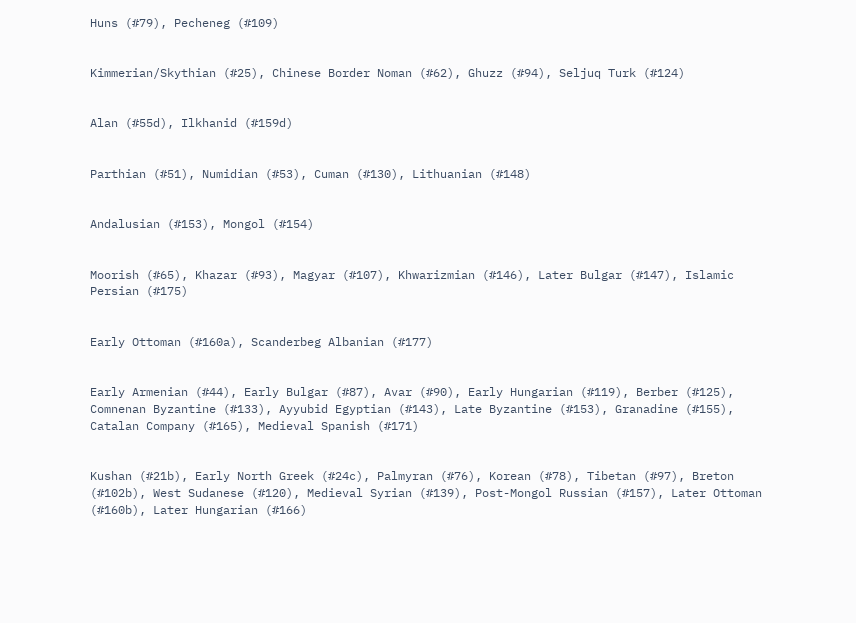Huns (#79), Pecheneg (#109)


Kimmerian/Skythian (#25), Chinese Border Noman (#62), Ghuzz (#94), Seljuq Turk (#124)


Alan (#55d), Ilkhanid (#159d)


Parthian (#51), Numidian (#53), Cuman (#130), Lithuanian (#148)


Andalusian (#153), Mongol (#154)


Moorish (#65), Khazar (#93), Magyar (#107), Khwarizmian (#146), Later Bulgar (#147), Islamic Persian (#175)


Early Ottoman (#160a), Scanderbeg Albanian (#177)


Early Armenian (#44), Early Bulgar (#87), Avar (#90), Early Hungarian (#119), Berber (#125), Comnenan Byzantine (#133), Ayyubid Egyptian (#143), Late Byzantine (#153), Granadine (#155), Catalan Company (#165), Medieval Spanish (#171)


Kushan (#21b), Early North Greek (#24c), Palmyran (#76), Korean (#78), Tibetan (#97), Breton (#102b), West Sudanese (#120), Medieval Syrian (#139), Post-Mongol Russian (#157), Later Ottoman (#160b), Later Hungarian (#166)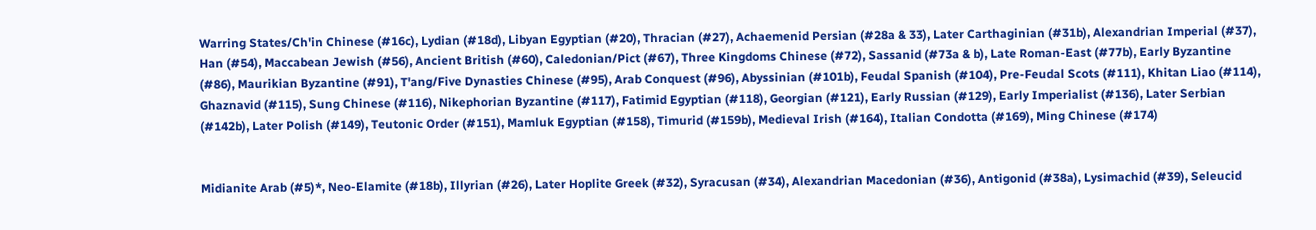Warring States/Ch'in Chinese (#16c), Lydian (#18d), Libyan Egyptian (#20), Thracian (#27), Achaemenid Persian (#28a & 33), Later Carthaginian (#31b), Alexandrian Imperial (#37), Han (#54), Maccabean Jewish (#56), Ancient British (#60), Caledonian/Pict (#67), Three Kingdoms Chinese (#72), Sassanid (#73a & b), Late Roman-East (#77b), Early Byzantine (#86), Maurikian Byzantine (#91), T'ang/Five Dynasties Chinese (#95), Arab Conquest (#96), Abyssinian (#101b), Feudal Spanish (#104), Pre-Feudal Scots (#111), Khitan Liao (#114), Ghaznavid (#115), Sung Chinese (#116), Nikephorian Byzantine (#117), Fatimid Egyptian (#118), Georgian (#121), Early Russian (#129), Early Imperialist (#136), Later Serbian (#142b), Later Polish (#149), Teutonic Order (#151), Mamluk Egyptian (#158), Timurid (#159b), Medieval Irish (#164), Italian Condotta (#169), Ming Chinese (#174)


Midianite Arab (#5)*, Neo-Elamite (#18b), Illyrian (#26), Later Hoplite Greek (#32), Syracusan (#34), Alexandrian Macedonian (#36), Antigonid (#38a), Lysimachid (#39), Seleucid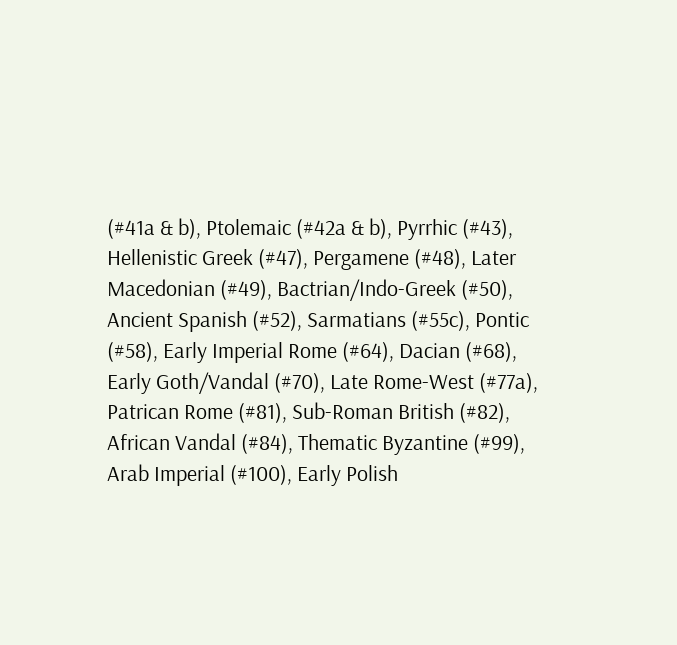(#41a & b), Ptolemaic (#42a & b), Pyrrhic (#43), Hellenistic Greek (#47), Pergamene (#48), Later Macedonian (#49), Bactrian/Indo-Greek (#50), Ancient Spanish (#52), Sarmatians (#55c), Pontic (#58), Early Imperial Rome (#64), Dacian (#68), Early Goth/Vandal (#70), Late Rome-West (#77a), Patrican Rome (#81), Sub-Roman British (#82), African Vandal (#84), Thematic Byzantine (#99), Arab Imperial (#100), Early Polish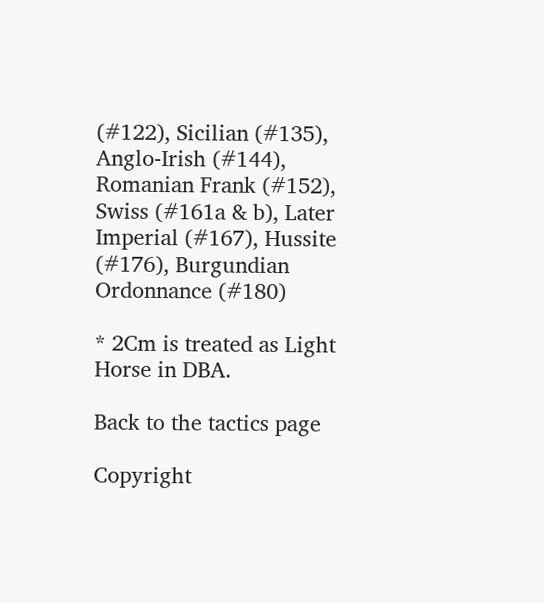(#122), Sicilian (#135), Anglo-Irish (#144), Romanian Frank (#152), Swiss (#161a & b), Later Imperial (#167), Hussite (#176), Burgundian Ordonnance (#180)

* 2Cm is treated as Light Horse in DBA.

Back to the tactics page

Copyright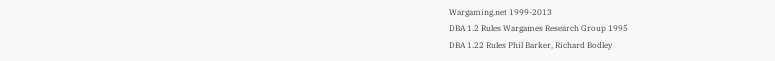Wargaming.net 1999-2013
DBA 1.2 Rules Wargames Research Group 1995
DBA 1.22 Rules Phil Barker, Richard Bodley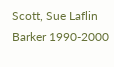Scott, Sue Laflin Barker 1990-2000